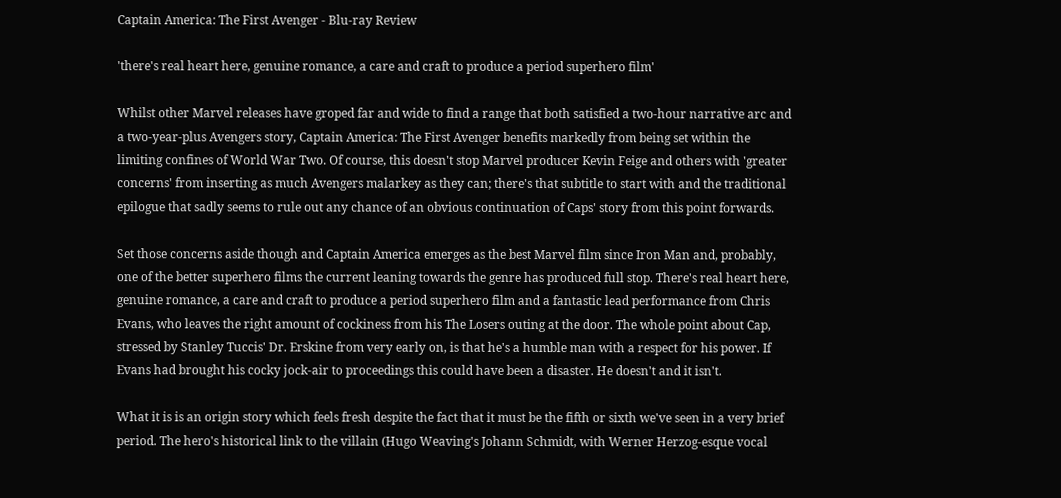Captain America: The First Avenger - Blu-ray Review

'there's real heart here, genuine romance, a care and craft to produce a period superhero film'

Whilst other Marvel releases have groped far and wide to find a range that both satisfied a two-hour narrative arc and a two-year-plus Avengers story, Captain America: The First Avenger benefits markedly from being set within the limiting confines of World War Two. Of course, this doesn't stop Marvel producer Kevin Feige and others with 'greater concerns' from inserting as much Avengers malarkey as they can; there's that subtitle to start with and the traditional epilogue that sadly seems to rule out any chance of an obvious continuation of Caps' story from this point forwards.

Set those concerns aside though and Captain America emerges as the best Marvel film since Iron Man and, probably, one of the better superhero films the current leaning towards the genre has produced full stop. There's real heart here, genuine romance, a care and craft to produce a period superhero film and a fantastic lead performance from Chris Evans, who leaves the right amount of cockiness from his The Losers outing at the door. The whole point about Cap, stressed by Stanley Tuccis' Dr. Erskine from very early on, is that he's a humble man with a respect for his power. If Evans had brought his cocky jock-air to proceedings this could have been a disaster. He doesn't and it isn't.

What it is is an origin story which feels fresh despite the fact that it must be the fifth or sixth we've seen in a very brief period. The hero's historical link to the villain (Hugo Weaving's Johann Schmidt, with Werner Herzog-esque vocal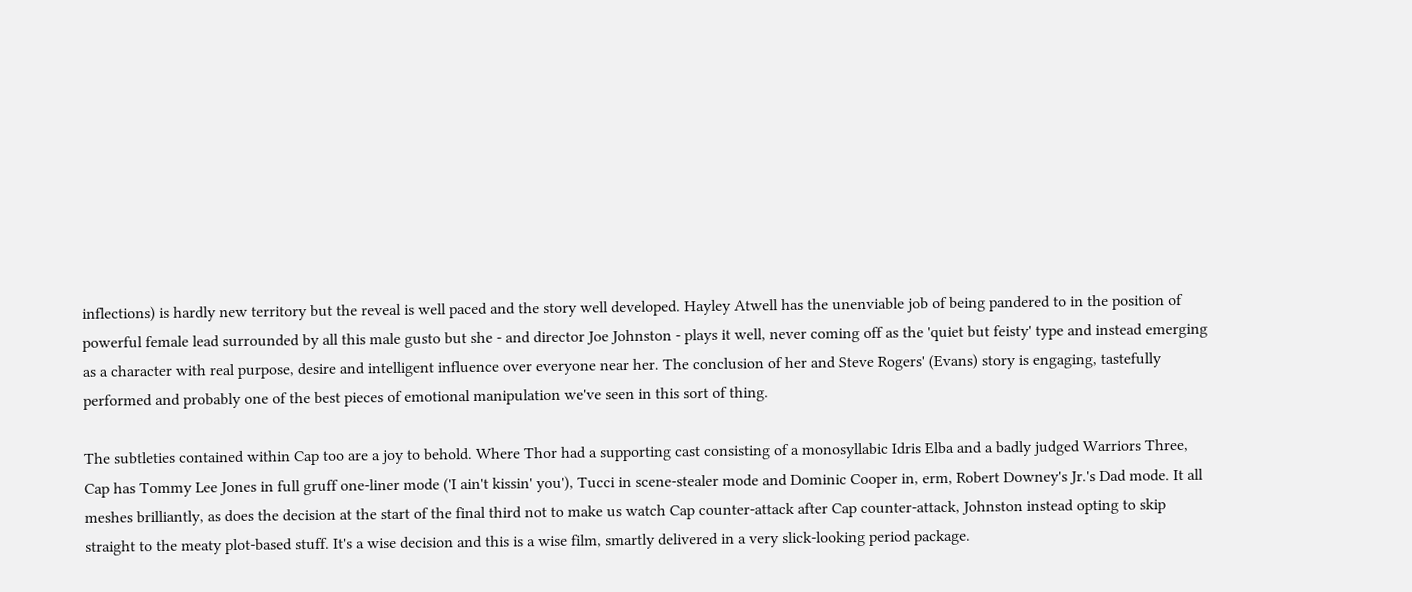inflections) is hardly new territory but the reveal is well paced and the story well developed. Hayley Atwell has the unenviable job of being pandered to in the position of powerful female lead surrounded by all this male gusto but she - and director Joe Johnston - plays it well, never coming off as the 'quiet but feisty' type and instead emerging as a character with real purpose, desire and intelligent influence over everyone near her. The conclusion of her and Steve Rogers' (Evans) story is engaging, tastefully performed and probably one of the best pieces of emotional manipulation we've seen in this sort of thing.

The subtleties contained within Cap too are a joy to behold. Where Thor had a supporting cast consisting of a monosyllabic Idris Elba and a badly judged Warriors Three, Cap has Tommy Lee Jones in full gruff one-liner mode ('I ain't kissin' you'), Tucci in scene-stealer mode and Dominic Cooper in, erm, Robert Downey's Jr.'s Dad mode. It all meshes brilliantly, as does the decision at the start of the final third not to make us watch Cap counter-attack after Cap counter-attack, Johnston instead opting to skip straight to the meaty plot-based stuff. It's a wise decision and this is a wise film, smartly delivered in a very slick-looking period package.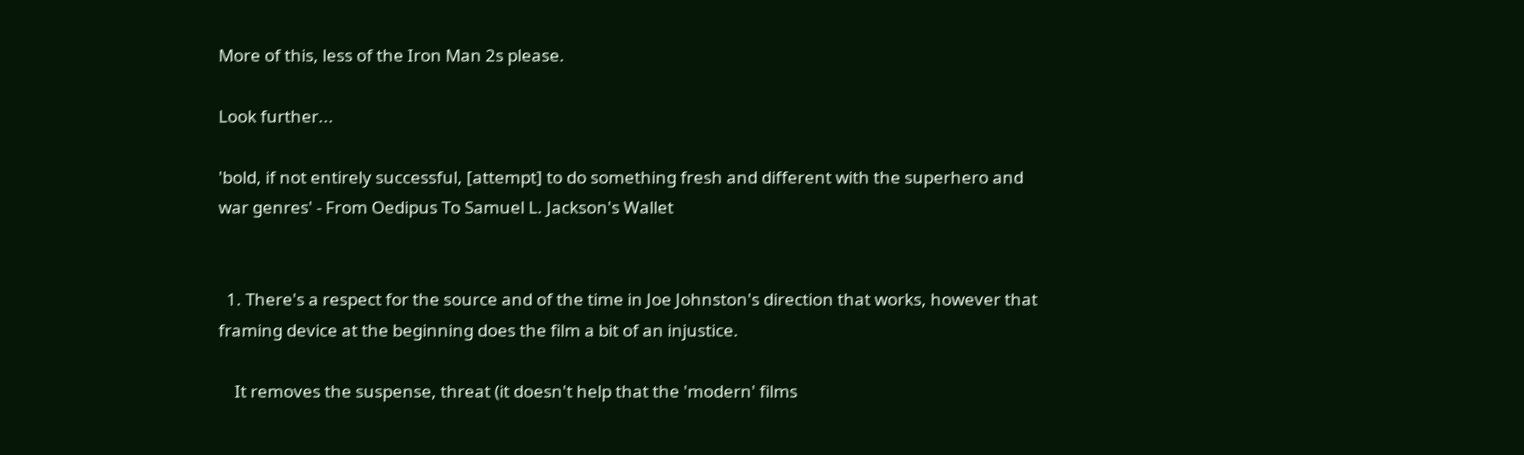More of this, less of the Iron Man 2s please.

Look further...

'bold, if not entirely successful, [attempt] to do something fresh and different with the superhero and war genres' - From Oedipus To Samuel L. Jackson's Wallet


  1. There's a respect for the source and of the time in Joe Johnston's direction that works, however that framing device at the beginning does the film a bit of an injustice.

    It removes the suspense, threat (it doesn't help that the 'modern' films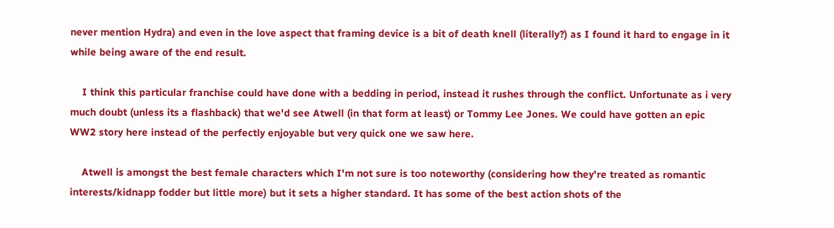never mention Hydra) and even in the love aspect that framing device is a bit of death knell (literally?) as I found it hard to engage in it while being aware of the end result.

    I think this particular franchise could have done with a bedding in period, instead it rushes through the conflict. Unfortunate as i very much doubt (unless its a flashback) that we'd see Atwell (in that form at least) or Tommy Lee Jones. We could have gotten an epic WW2 story here instead of the perfectly enjoyable but very quick one we saw here.

    Atwell is amongst the best female characters which I'm not sure is too noteworthy (considering how they're treated as romantic interests/kidnapp fodder but little more) but it sets a higher standard. It has some of the best action shots of the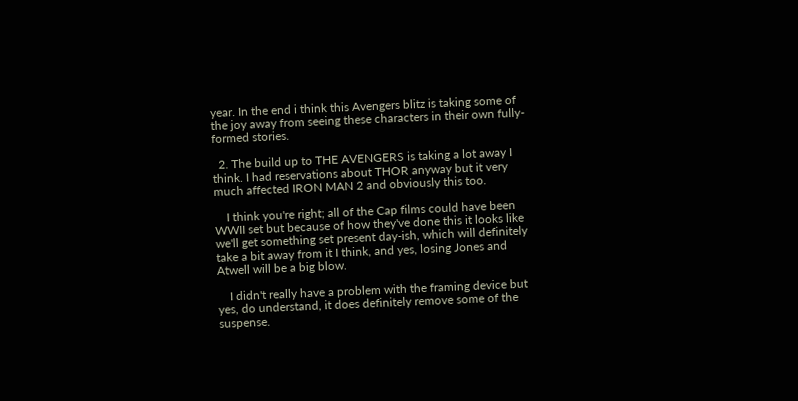year. In the end i think this Avengers blitz is taking some of the joy away from seeing these characters in their own fully-formed stories.

  2. The build up to THE AVENGERS is taking a lot away I think. I had reservations about THOR anyway but it very much affected IRON MAN 2 and obviously this too.

    I think you're right; all of the Cap films could have been WWII set but because of how they've done this it looks like we'll get something set present day-ish, which will definitely take a bit away from it I think, and yes, losing Jones and Atwell will be a big blow.

    I didn't really have a problem with the framing device but yes, do understand, it does definitely remove some of the suspense.